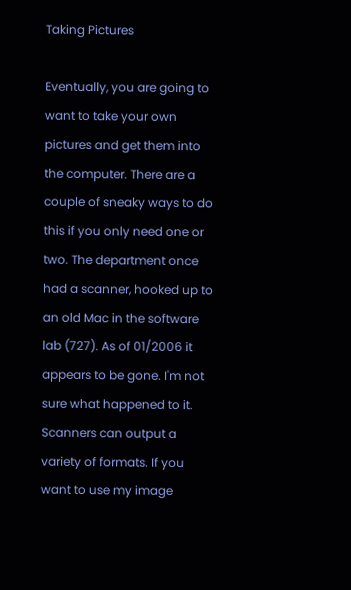Taking Pictures

Eventually, you are going to want to take your own pictures and get them into the computer. There are a couple of sneaky ways to do this if you only need one or two. The department once had a scanner, hooked up to an old Mac in the software lab (727). As of 01/2006 it appears to be gone. I'm not sure what happened to it. Scanners can output a variety of formats. If you want to use my image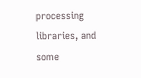processing libraries, and some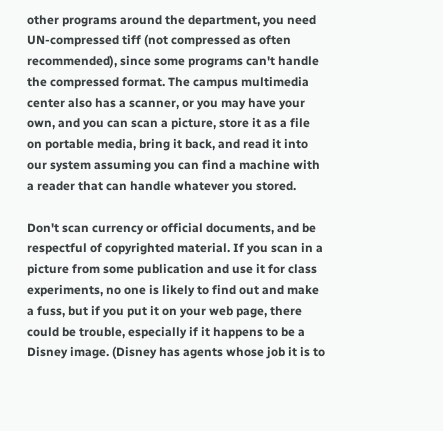other programs around the department, you need UN-compressed tiff (not compressed as often recommended), since some programs can't handle the compressed format. The campus multimedia center also has a scanner, or you may have your own, and you can scan a picture, store it as a file on portable media, bring it back, and read it into our system assuming you can find a machine with a reader that can handle whatever you stored.

Don't scan currency or official documents, and be respectful of copyrighted material. If you scan in a picture from some publication and use it for class experiments, no one is likely to find out and make a fuss, but if you put it on your web page, there could be trouble, especially if it happens to be a Disney image. (Disney has agents whose job it is to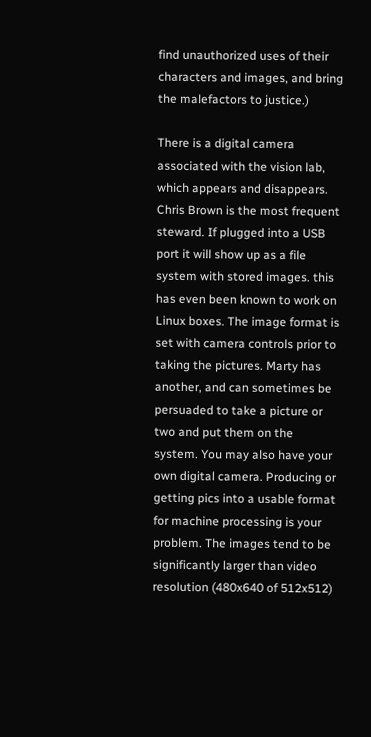find unauthorized uses of their characters and images, and bring the malefactors to justice.)

There is a digital camera associated with the vision lab, which appears and disappears. Chris Brown is the most frequent steward. If plugged into a USB port it will show up as a file system with stored images. this has even been known to work on Linux boxes. The image format is set with camera controls prior to taking the pictures. Marty has another, and can sometimes be persuaded to take a picture or two and put them on the system. You may also have your own digital camera. Producing or getting pics into a usable format for machine processing is your problem. The images tend to be significantly larger than video resolution (480x640 of 512x512)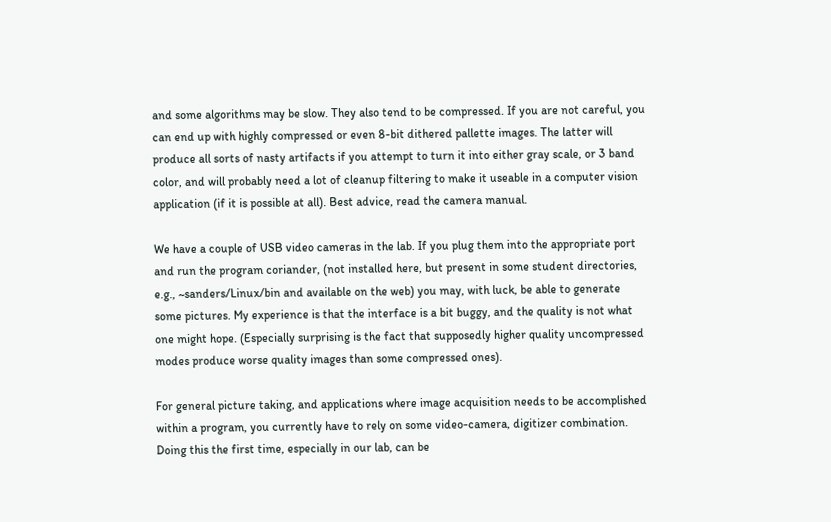and some algorithms may be slow. They also tend to be compressed. If you are not careful, you can end up with highly compressed or even 8-bit dithered pallette images. The latter will produce all sorts of nasty artifacts if you attempt to turn it into either gray scale, or 3 band color, and will probably need a lot of cleanup filtering to make it useable in a computer vision application (if it is possible at all). Best advice, read the camera manual.

We have a couple of USB video cameras in the lab. If you plug them into the appropriate port and run the program coriander, (not installed here, but present in some student directories, e.g., ~sanders/Linux/bin and available on the web) you may, with luck, be able to generate some pictures. My experience is that the interface is a bit buggy, and the quality is not what one might hope. (Especially surprising is the fact that supposedly higher quality uncompressed modes produce worse quality images than some compressed ones).

For general picture taking, and applications where image acquisition needs to be accomplished within a program, you currently have to rely on some video-camera, digitizer combination. Doing this the first time, especially in our lab, can be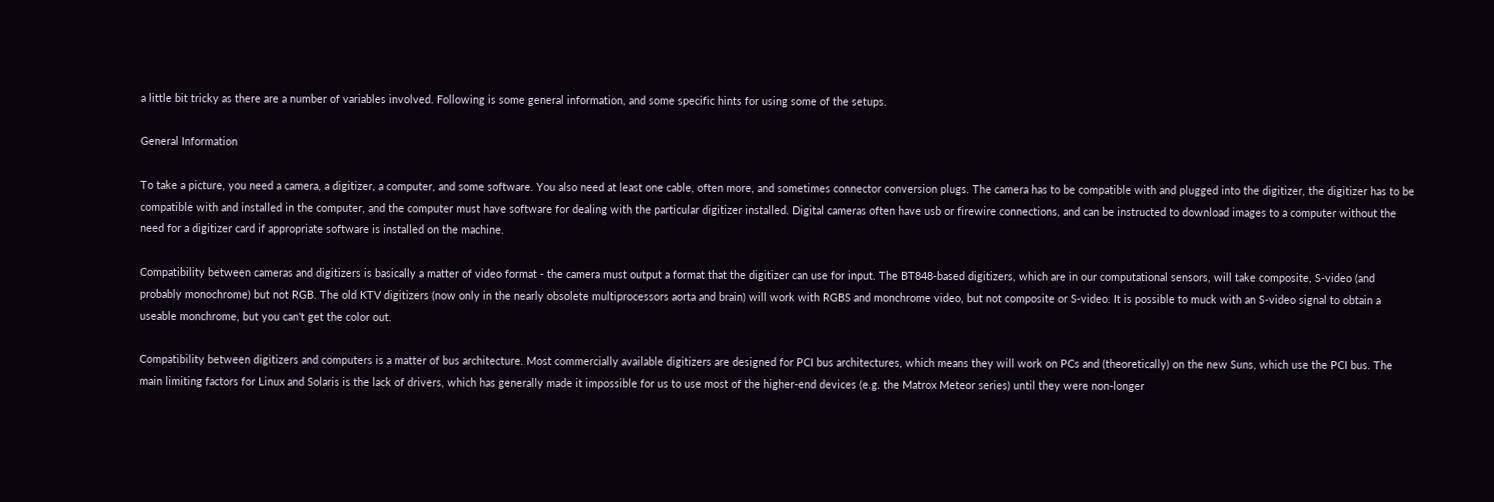a little bit tricky as there are a number of variables involved. Following is some general information, and some specific hints for using some of the setups.

General Information

To take a picture, you need a camera, a digitizer, a computer, and some software. You also need at least one cable, often more, and sometimes connector conversion plugs. The camera has to be compatible with and plugged into the digitizer, the digitizer has to be compatible with and installed in the computer, and the computer must have software for dealing with the particular digitizer installed. Digital cameras often have usb or firewire connections, and can be instructed to download images to a computer without the need for a digitizer card if appropriate software is installed on the machine.

Compatibility between cameras and digitizers is basically a matter of video format - the camera must output a format that the digitizer can use for input. The BT848-based digitizers, which are in our computational sensors, will take composite, S-video (and probably monochrome) but not RGB. The old KTV digitizers (now only in the nearly obsolete multiprocessors aorta and brain) will work with RGBS and monchrome video, but not composite or S-video. It is possible to muck with an S-video signal to obtain a useable monchrome, but you can't get the color out.

Compatibility between digitizers and computers is a matter of bus architecture. Most commercially available digitizers are designed for PCI bus architectures, which means they will work on PCs and (theoretically) on the new Suns, which use the PCI bus. The main limiting factors for Linux and Solaris is the lack of drivers, which has generally made it impossible for us to use most of the higher-end devices (e.g. the Matrox Meteor series) until they were non-longer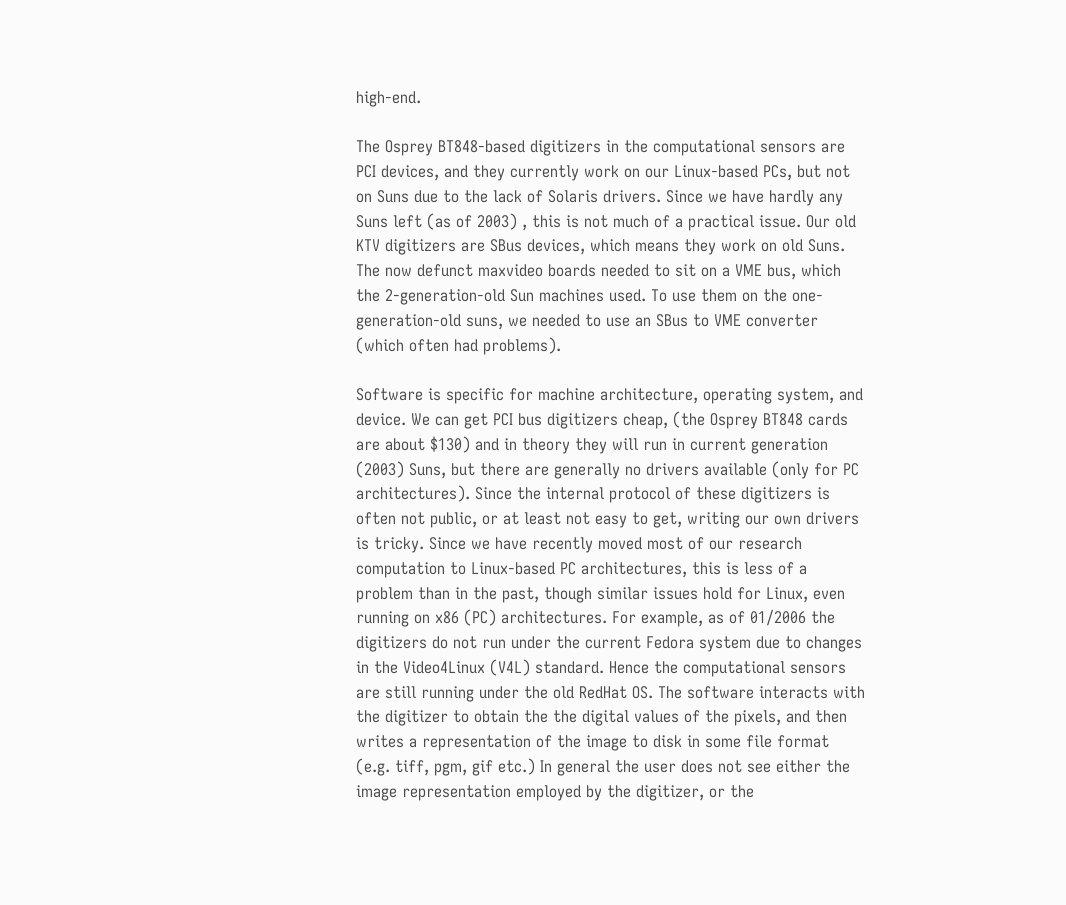high-end.

The Osprey BT848-based digitizers in the computational sensors are PCI devices, and they currently work on our Linux-based PCs, but not on Suns due to the lack of Solaris drivers. Since we have hardly any Suns left (as of 2003) , this is not much of a practical issue. Our old KTV digitizers are SBus devices, which means they work on old Suns. The now defunct maxvideo boards needed to sit on a VME bus, which the 2-generation-old Sun machines used. To use them on the one-generation-old suns, we needed to use an SBus to VME converter (which often had problems).

Software is specific for machine architecture, operating system, and device. We can get PCI bus digitizers cheap, (the Osprey BT848 cards are about $130) and in theory they will run in current generation (2003) Suns, but there are generally no drivers available (only for PC architectures). Since the internal protocol of these digitizers is often not public, or at least not easy to get, writing our own drivers is tricky. Since we have recently moved most of our research computation to Linux-based PC architectures, this is less of a problem than in the past, though similar issues hold for Linux, even running on x86 (PC) architectures. For example, as of 01/2006 the digitizers do not run under the current Fedora system due to changes in the Video4Linux (V4L) standard. Hence the computational sensors are still running under the old RedHat OS. The software interacts with the digitizer to obtain the the digital values of the pixels, and then writes a representation of the image to disk in some file format (e.g. tiff, pgm, gif etc.) In general the user does not see either the image representation employed by the digitizer, or the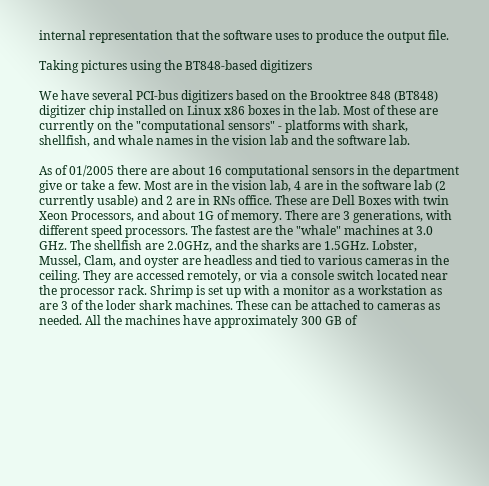internal representation that the software uses to produce the output file.

Taking pictures using the BT848-based digitizers

We have several PCI-bus digitizers based on the Brooktree 848 (BT848) digitizer chip installed on Linux x86 boxes in the lab. Most of these are currently on the "computational sensors" - platforms with shark, shellfish, and whale names in the vision lab and the software lab.

As of 01/2005 there are about 16 computational sensors in the department give or take a few. Most are in the vision lab, 4 are in the software lab (2 currently usable) and 2 are in RNs office. These are Dell Boxes with twin Xeon Processors, and about 1G of memory. There are 3 generations, with different speed processors. The fastest are the "whale" machines at 3.0 GHz. The shellfish are 2.0GHz, and the sharks are 1.5GHz. Lobster, Mussel, Clam, and oyster are headless and tied to various cameras in the ceiling. They are accessed remotely, or via a console switch located near the processor rack. Shrimp is set up with a monitor as a workstation as are 3 of the loder shark machines. These can be attached to cameras as needed. All the machines have approximately 300 GB of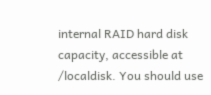internal RAID hard disk capacity, accessible at /localdisk. You should use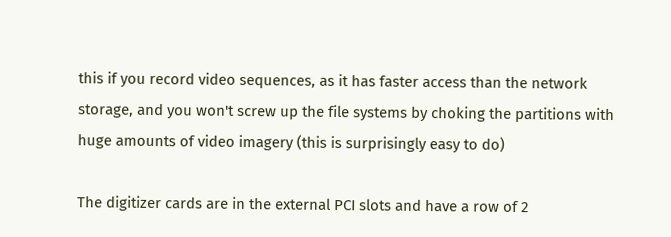this if you record video sequences, as it has faster access than the network storage, and you won't screw up the file systems by choking the partitions with huge amounts of video imagery (this is surprisingly easy to do)

The digitizer cards are in the external PCI slots and have a row of 2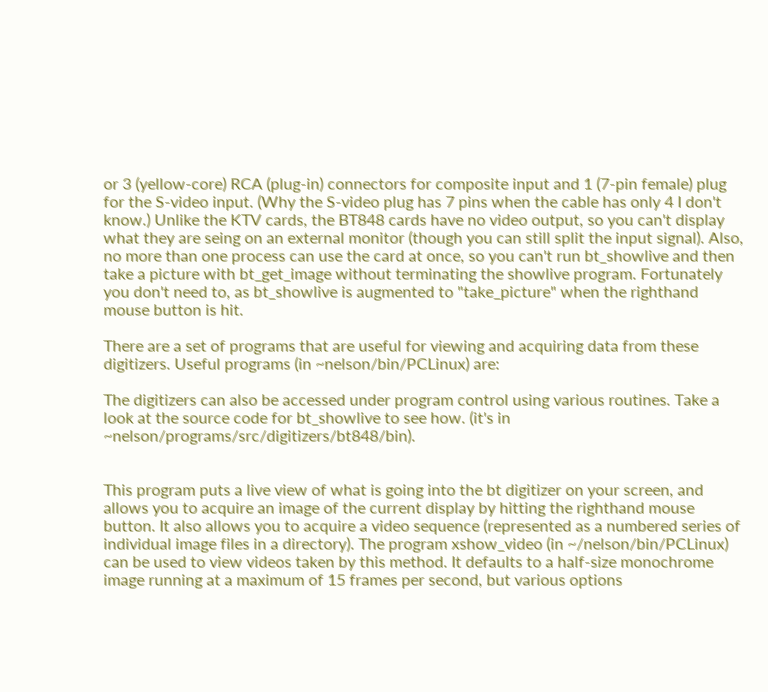or 3 (yellow-core) RCA (plug-in) connectors for composite input and 1 (7-pin female) plug for the S-video input. (Why the S-video plug has 7 pins when the cable has only 4 I don't know.) Unlike the KTV cards, the BT848 cards have no video output, so you can't display what they are seing on an external monitor (though you can still split the input signal). Also, no more than one process can use the card at once, so you can't run bt_showlive and then take a picture with bt_get_image without terminating the showlive program. Fortunately you don't need to, as bt_showlive is augmented to "take_picture" when the righthand mouse button is hit.

There are a set of programs that are useful for viewing and acquiring data from these digitizers. Useful programs (in ~nelson/bin/PCLinux) are:

The digitizers can also be accessed under program control using various routines. Take a look at the source code for bt_showlive to see how. (it's in ~nelson/programs/src/digitizers/bt848/bin).


This program puts a live view of what is going into the bt digitizer on your screen, and allows you to acquire an image of the current display by hitting the righthand mouse button. It also allows you to acquire a video sequence (represented as a numbered series of individual image files in a directory). The program xshow_video (in ~/nelson/bin/PCLinux) can be used to view videos taken by this method. It defaults to a half-size monochrome image running at a maximum of 15 frames per second, but various options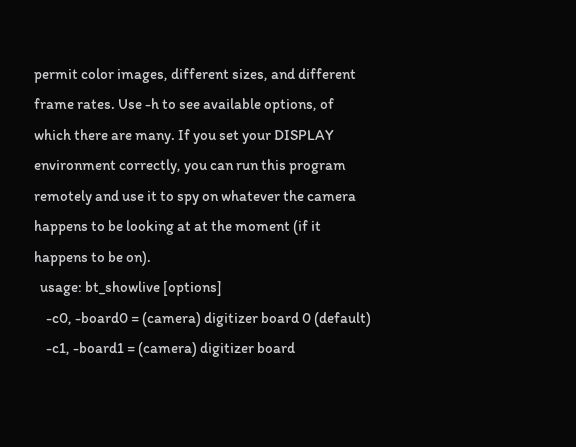permit color images, different sizes, and different frame rates. Use -h to see available options, of which there are many. If you set your DISPLAY environment correctly, you can run this program remotely and use it to spy on whatever the camera happens to be looking at at the moment (if it happens to be on).
  usage: bt_showlive [options]
    -c0, -board0 = (camera) digitizer board 0 (default)
    -c1, -board1 = (camera) digitizer board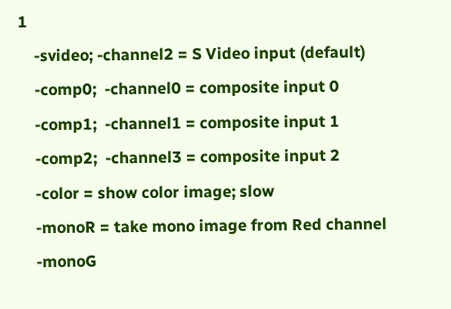1
    -svideo; -channel2 = S Video input (default)
    -comp0;  -channel0 = composite input 0
    -comp1;  -channel1 = composite input 1
    -comp2;  -channel3 = composite input 2
    -color = show color image; slow
    -monoR = take mono image from Red channel
    -monoG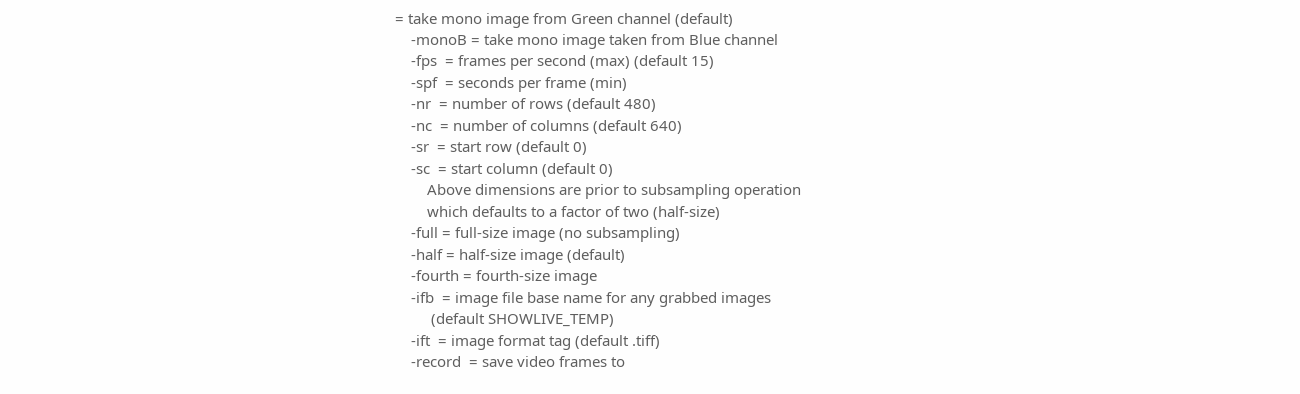= take mono image from Green channel (default)
    -monoB = take mono image taken from Blue channel
    -fps  = frames per second (max) (default 15)
    -spf  = seconds per frame (min)
    -nr  = number of rows (default 480)
    -nc  = number of columns (default 640)
    -sr  = start row (default 0)
    -sc  = start column (default 0)
        Above dimensions are prior to subsampling operation
        which defaults to a factor of two (half-size)
    -full = full-size image (no subsampling)
    -half = half-size image (default)
    -fourth = fourth-size image
    -ifb  = image file base name for any grabbed images
         (default SHOWLIVE_TEMP)
    -ift  = image format tag (default .tiff)
    -record  = save video frames to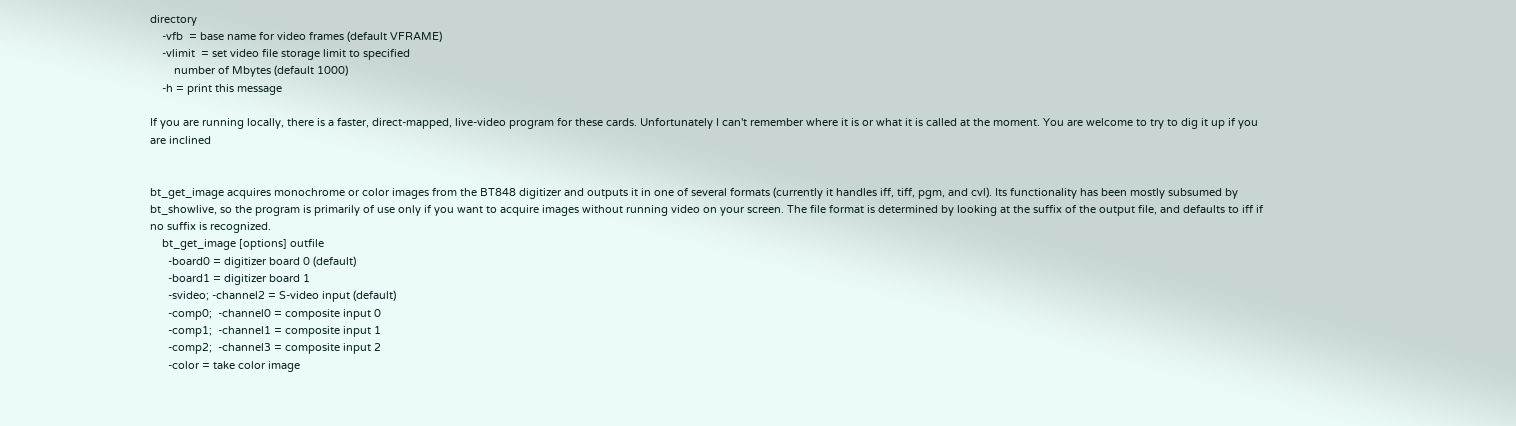directory
    -vfb  = base name for video frames (default VFRAME)
    -vlimit  = set video file storage limit to specified
        number of Mbytes (default 1000)
    -h = print this message

If you are running locally, there is a faster, direct-mapped, live-video program for these cards. Unfortunately I can't remember where it is or what it is called at the moment. You are welcome to try to dig it up if you are inclined


bt_get_image acquires monochrome or color images from the BT848 digitizer and outputs it in one of several formats (currently it handles iff, tiff, pgm, and cvl). Its functionality has been mostly subsumed by bt_showlive, so the program is primarily of use only if you want to acquire images without running video on your screen. The file format is determined by looking at the suffix of the output file, and defaults to iff if no suffix is recognized.
    bt_get_image [options] outfile
      -board0 = digitizer board 0 (default)
      -board1 = digitizer board 1
      -svideo; -channel2 = S-video input (default)
      -comp0;  -channel0 = composite input 0
      -comp1;  -channel1 = composite input 1
      -comp2;  -channel3 = composite input 2
      -color = take color image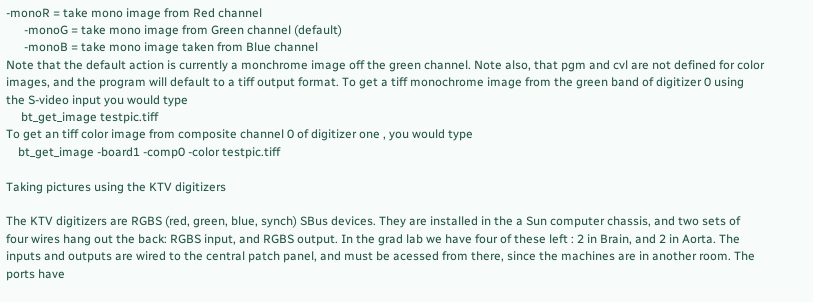-monoR = take mono image from Red channel
      -monoG = take mono image from Green channel (default)
      -monoB = take mono image taken from Blue channel
Note that the default action is currently a monchrome image off the green channel. Note also, that pgm and cvl are not defined for color images, and the program will default to a tiff output format. To get a tiff monochrome image from the green band of digitizer 0 using the S-video input you would type
     bt_get_image testpic.tiff
To get an tiff color image from composite channel 0 of digitizer one , you would type
    bt_get_image -board1 -comp0 -color testpic.tiff

Taking pictures using the KTV digitizers

The KTV digitizers are RGBS (red, green, blue, synch) SBus devices. They are installed in the a Sun computer chassis, and two sets of four wires hang out the back: RGBS input, and RGBS output. In the grad lab we have four of these left : 2 in Brain, and 2 in Aorta. The inputs and outputs are wired to the central patch panel, and must be acessed from there, since the machines are in another room. The ports have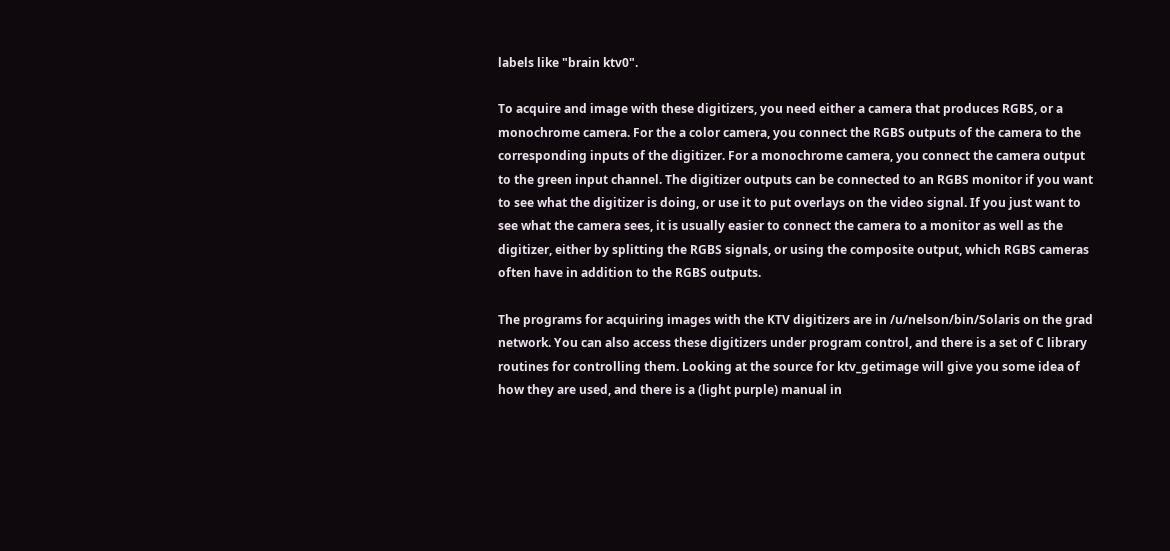labels like "brain ktv0".

To acquire and image with these digitizers, you need either a camera that produces RGBS, or a monochrome camera. For the a color camera, you connect the RGBS outputs of the camera to the corresponding inputs of the digitizer. For a monochrome camera, you connect the camera output to the green input channel. The digitizer outputs can be connected to an RGBS monitor if you want to see what the digitizer is doing, or use it to put overlays on the video signal. If you just want to see what the camera sees, it is usually easier to connect the camera to a monitor as well as the digitizer, either by splitting the RGBS signals, or using the composite output, which RGBS cameras often have in addition to the RGBS outputs.

The programs for acquiring images with the KTV digitizers are in /u/nelson/bin/Solaris on the grad network. You can also access these digitizers under program control, and there is a set of C library routines for controlling them. Looking at the source for ktv_getimage will give you some idea of how they are used, and there is a (light purple) manual in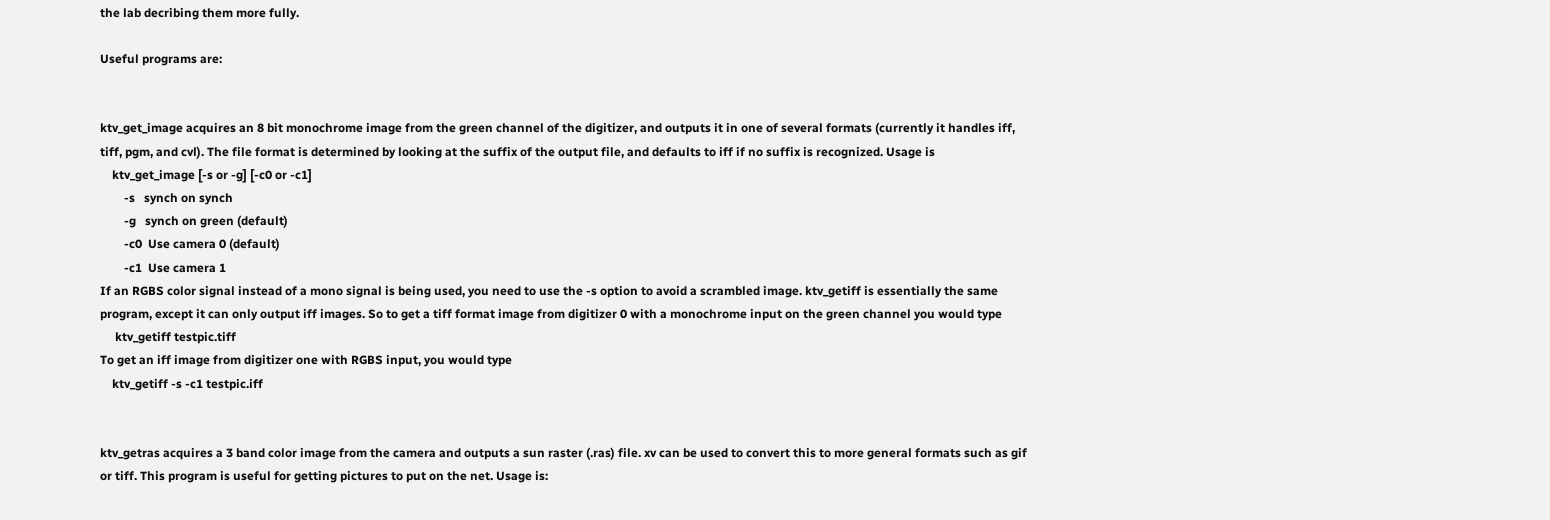the lab decribing them more fully.

Useful programs are:


ktv_get_image acquires an 8 bit monochrome image from the green channel of the digitizer, and outputs it in one of several formats (currently it handles iff, tiff, pgm, and cvl). The file format is determined by looking at the suffix of the output file, and defaults to iff if no suffix is recognized. Usage is
    ktv_get_image [-s or -g] [-c0 or -c1]
        -s   synch on synch
        -g   synch on green (default)
        -c0  Use camera 0 (default)
        -c1  Use camera 1
If an RGBS color signal instead of a mono signal is being used, you need to use the -s option to avoid a scrambled image. ktv_getiff is essentially the same program, except it can only output iff images. So to get a tiff format image from digitizer 0 with a monochrome input on the green channel you would type
     ktv_getiff testpic.tiff
To get an iff image from digitizer one with RGBS input, you would type
    ktv_getiff -s -c1 testpic.iff


ktv_getras acquires a 3 band color image from the camera and outputs a sun raster (.ras) file. xv can be used to convert this to more general formats such as gif or tiff. This program is useful for getting pictures to put on the net. Usage is: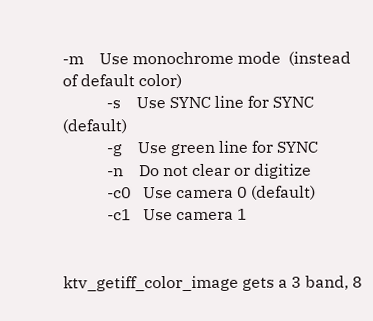-m    Use monochrome mode  (instead of default color)
           -s    Use SYNC line for SYNC  (default)
           -g    Use green line for SYNC
           -n    Do not clear or digitize
           -c0   Use camera 0 (default)
           -c1   Use camera 1


ktv_getiff_color_image gets a 3 band, 8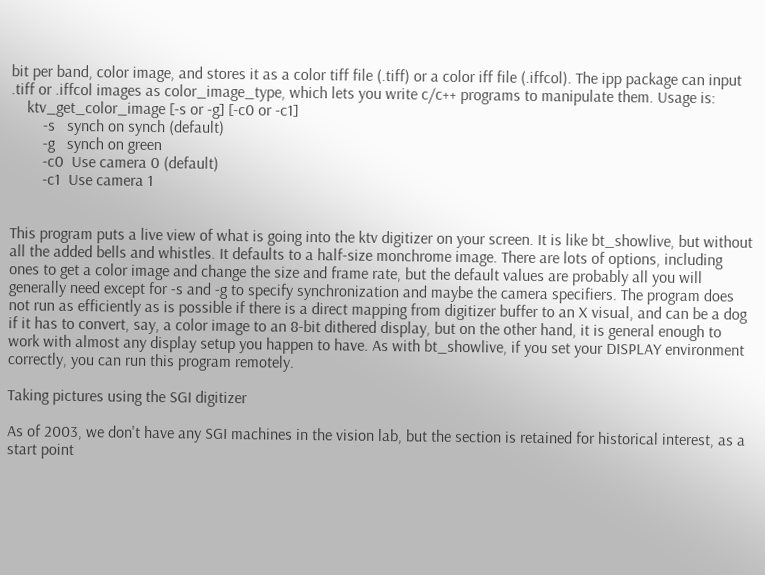bit per band, color image, and stores it as a color tiff file (.tiff) or a color iff file (.iffcol). The ipp package can input .tiff or .iffcol images as color_image_type, which lets you write c/c++ programs to manipulate them. Usage is:
    ktv_get_color_image [-s or -g] [-c0 or -c1]
        -s   synch on synch (default)
        -g   synch on green
        -c0  Use camera 0 (default)
        -c1  Use camera 1


This program puts a live view of what is going into the ktv digitizer on your screen. It is like bt_showlive, but without all the added bells and whistles. It defaults to a half-size monchrome image. There are lots of options, including ones to get a color image and change the size and frame rate, but the default values are probably all you will generally need except for -s and -g to specify synchronization and maybe the camera specifiers. The program does not run as efficiently as is possible if there is a direct mapping from digitizer buffer to an X visual, and can be a dog if it has to convert, say, a color image to an 8-bit dithered display, but on the other hand, it is general enough to work with almost any display setup you happen to have. As with bt_showlive, if you set your DISPLAY environment correctly, you can run this program remotely.

Taking pictures using the SGI digitizer

As of 2003, we don't have any SGI machines in the vision lab, but the section is retained for historical interest, as a start point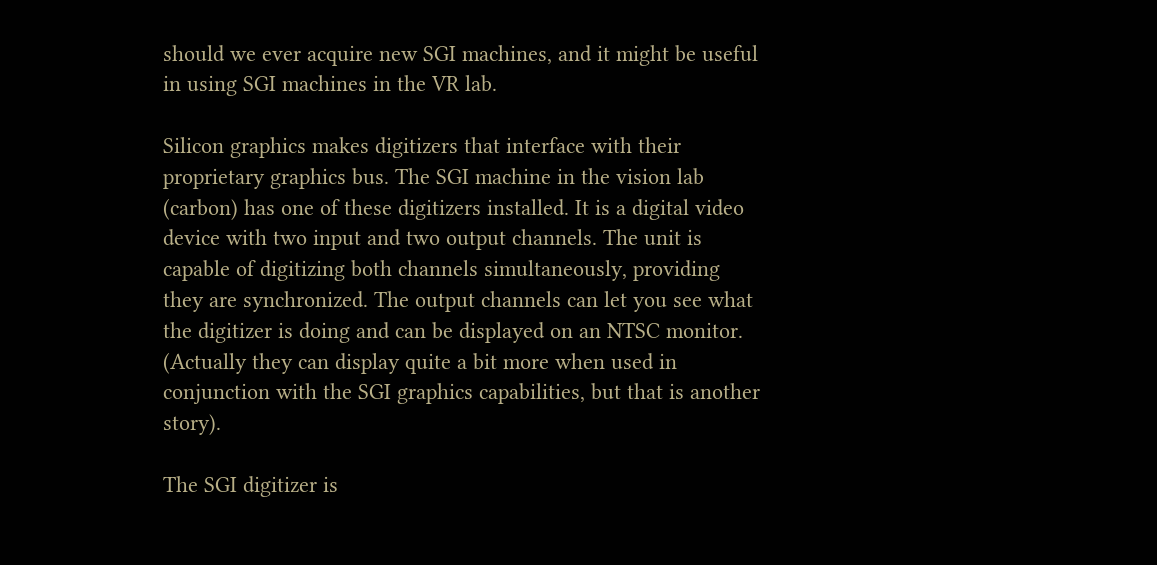should we ever acquire new SGI machines, and it might be useful in using SGI machines in the VR lab.

Silicon graphics makes digitizers that interface with their proprietary graphics bus. The SGI machine in the vision lab (carbon) has one of these digitizers installed. It is a digital video device with two input and two output channels. The unit is capable of digitizing both channels simultaneously, providing they are synchronized. The output channels can let you see what the digitizer is doing and can be displayed on an NTSC monitor. (Actually they can display quite a bit more when used in conjunction with the SGI graphics capabilities, but that is another story).

The SGI digitizer is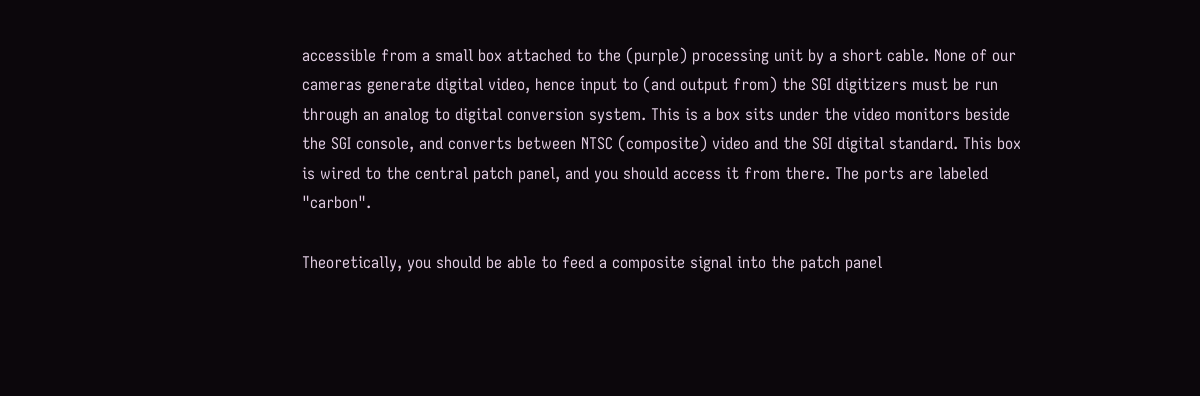accessible from a small box attached to the (purple) processing unit by a short cable. None of our cameras generate digital video, hence input to (and output from) the SGI digitizers must be run through an analog to digital conversion system. This is a box sits under the video monitors beside the SGI console, and converts between NTSC (composite) video and the SGI digital standard. This box is wired to the central patch panel, and you should access it from there. The ports are labeled "carbon".

Theoretically, you should be able to feed a composite signal into the patch panel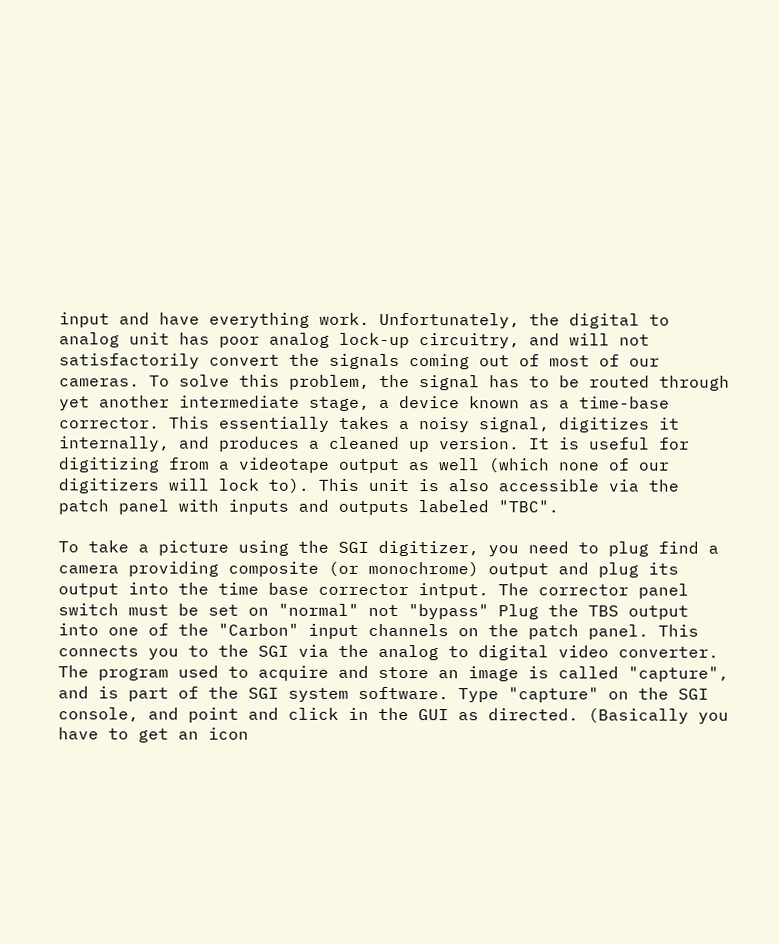input and have everything work. Unfortunately, the digital to analog unit has poor analog lock-up circuitry, and will not satisfactorily convert the signals coming out of most of our cameras. To solve this problem, the signal has to be routed through yet another intermediate stage, a device known as a time-base corrector. This essentially takes a noisy signal, digitizes it internally, and produces a cleaned up version. It is useful for digitizing from a videotape output as well (which none of our digitizers will lock to). This unit is also accessible via the patch panel with inputs and outputs labeled "TBC".

To take a picture using the SGI digitizer, you need to plug find a camera providing composite (or monochrome) output and plug its output into the time base corrector intput. The corrector panel switch must be set on "normal" not "bypass" Plug the TBS output into one of the "Carbon" input channels on the patch panel. This connects you to the SGI via the analog to digital video converter. The program used to acquire and store an image is called "capture", and is part of the SGI system software. Type "capture" on the SGI console, and point and click in the GUI as directed. (Basically you have to get an icon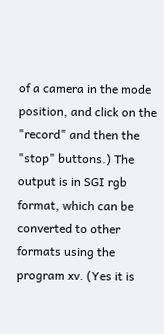of a camera in the mode position, and click on the "record" and then the "stop" buttons.) The output is in SGI rgb format, which can be converted to other formats using the program xv. (Yes it is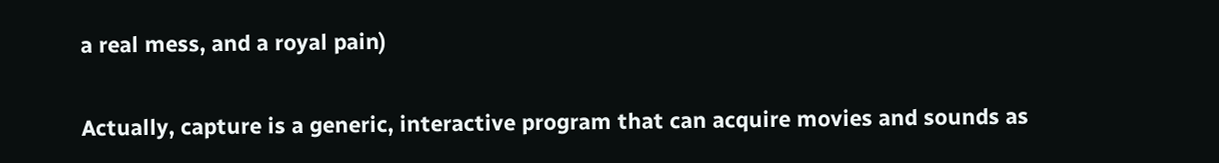a real mess, and a royal pain)

Actually, capture is a generic, interactive program that can acquire movies and sounds as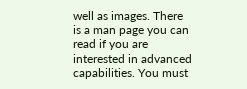well as images. There is a man page you can read if you are interested in advanced capabilities. You must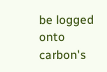be logged onto carbon's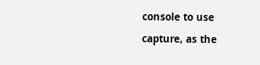console to use capture, as the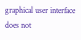graphical user interface does not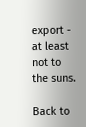export - at least not to the suns.

Back to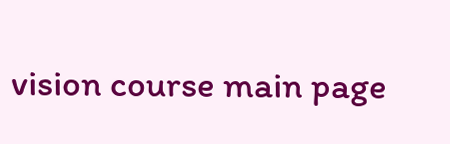vision course main page